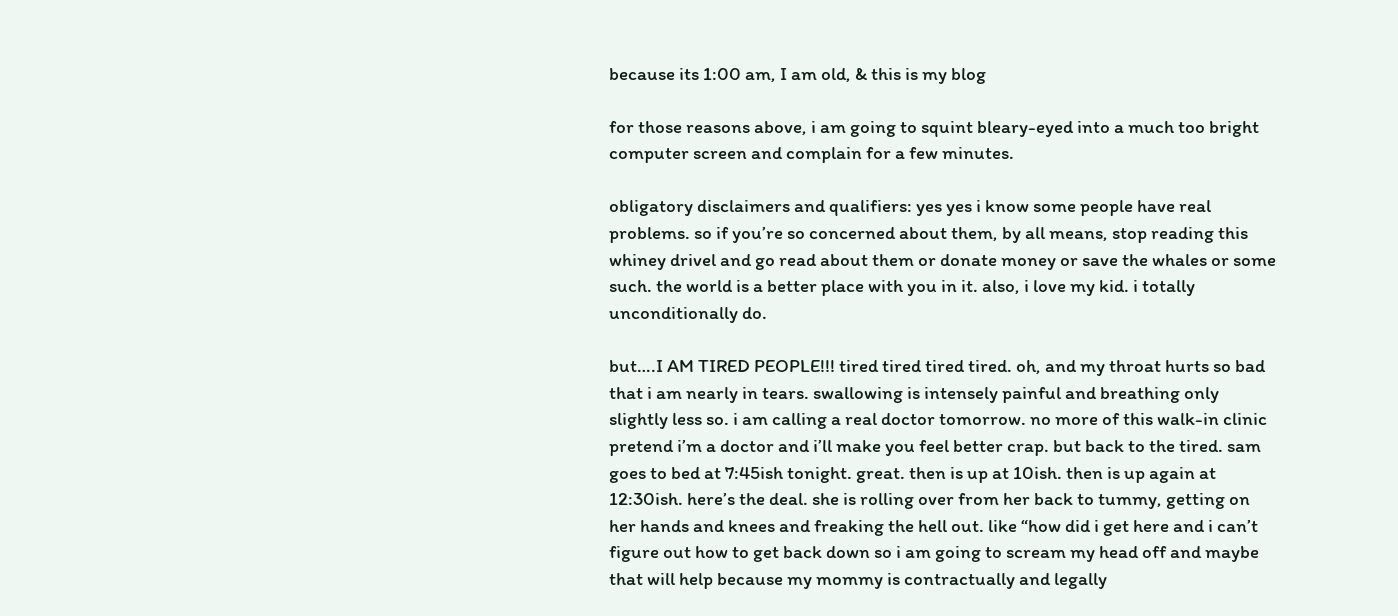because its 1:00 am, I am old, & this is my blog

for those reasons above, i am going to squint bleary-eyed into a much too bright computer screen and complain for a few minutes.

obligatory disclaimers and qualifiers: yes yes i know some people have real problems. so if you’re so concerned about them, by all means, stop reading this whiney drivel and go read about them or donate money or save the whales or some such. the world is a better place with you in it. also, i love my kid. i totally unconditionally do.

but….I AM TIRED PEOPLE!!! tired tired tired tired. oh, and my throat hurts so bad that i am nearly in tears. swallowing is intensely painful and breathing only slightly less so. i am calling a real doctor tomorrow. no more of this walk-in clinic pretend i’m a doctor and i’ll make you feel better crap. but back to the tired. sam goes to bed at 7:45ish tonight. great. then is up at 10ish. then is up again at 12:30ish. here’s the deal. she is rolling over from her back to tummy, getting on her hands and knees and freaking the hell out. like “how did i get here and i can’t figure out how to get back down so i am going to scream my head off and maybe that will help because my mommy is contractually and legally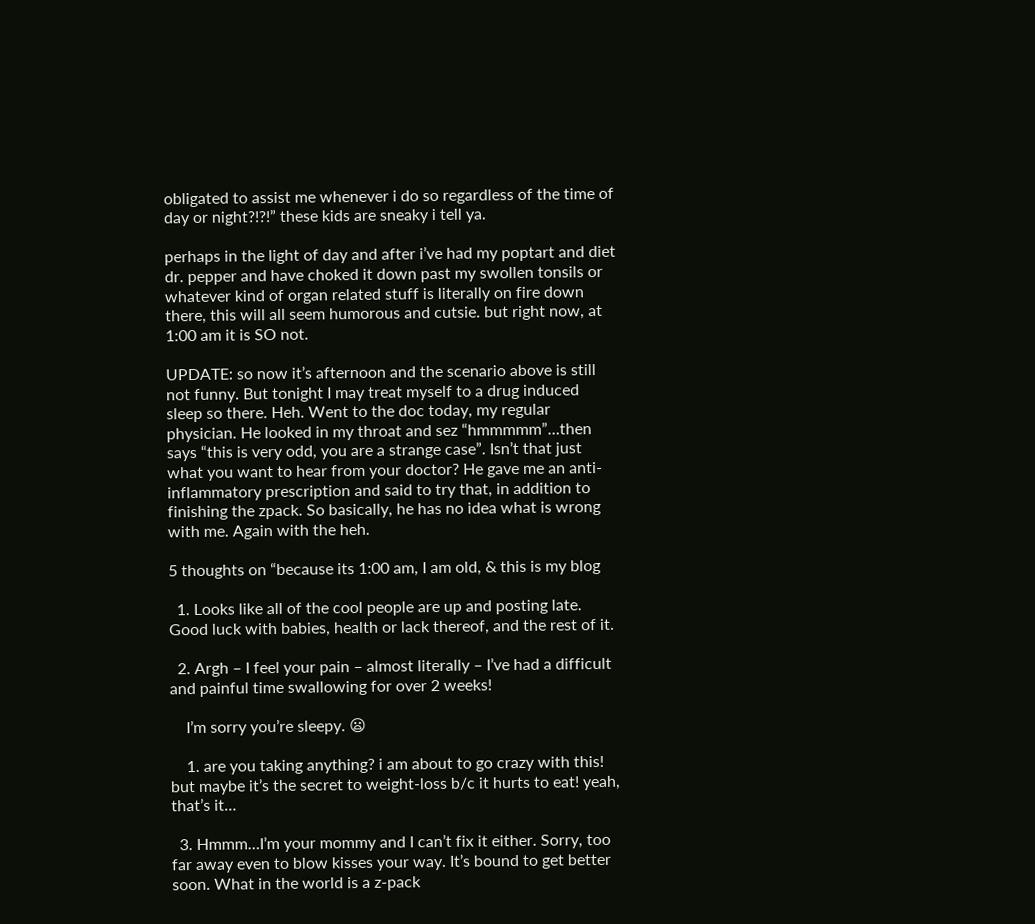obligated to assist me whenever i do so regardless of the time of day or night?!?!” these kids are sneaky i tell ya.

perhaps in the light of day and after i’ve had my poptart and diet dr. pepper and have choked it down past my swollen tonsils or whatever kind of organ related stuff is literally on fire down there, this will all seem humorous and cutsie. but right now, at 1:00 am it is SO not.

UPDATE: so now it’s afternoon and the scenario above is still not funny. But tonight I may treat myself to a drug induced sleep so there. Heh. Went to the doc today, my regular physician. He looked in my throat and sez “hmmmmm”…then says “this is very odd, you are a strange case”. Isn’t that just what you want to hear from your doctor? He gave me an anti-inflammatory prescription and said to try that, in addition to finishing the zpack. So basically, he has no idea what is wrong with me. Again with the heh.

5 thoughts on “because its 1:00 am, I am old, & this is my blog

  1. Looks like all of the cool people are up and posting late. Good luck with babies, health or lack thereof, and the rest of it.

  2. Argh – I feel your pain – almost literally – I’ve had a difficult and painful time swallowing for over 2 weeks!

    I’m sorry you’re sleepy. 😦

    1. are you taking anything? i am about to go crazy with this! but maybe it’s the secret to weight-loss b/c it hurts to eat! yeah, that’s it…

  3. Hmmm…I’m your mommy and I can’t fix it either. Sorry, too far away even to blow kisses your way. It’s bound to get better soon. What in the world is a z-pack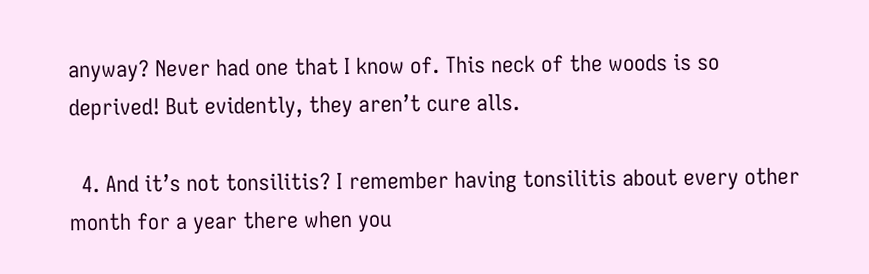anyway? Never had one that I know of. This neck of the woods is so deprived! But evidently, they aren’t cure alls.

  4. And it’s not tonsilitis? I remember having tonsilitis about every other month for a year there when you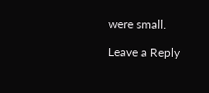were small.

Leave a Reply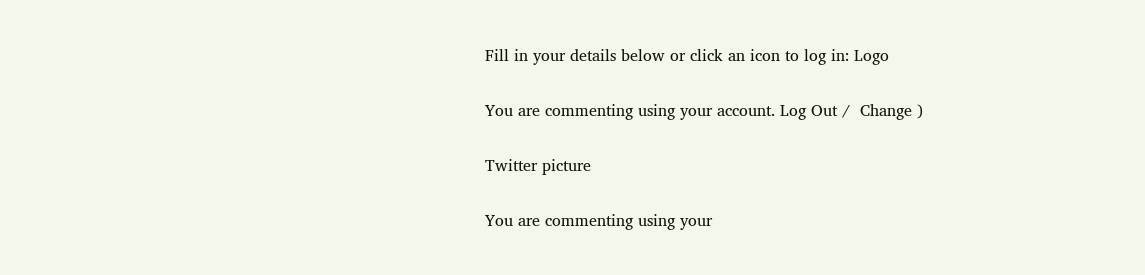Fill in your details below or click an icon to log in: Logo

You are commenting using your account. Log Out /  Change )

Twitter picture

You are commenting using your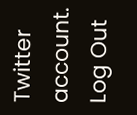Twitter account. Log Out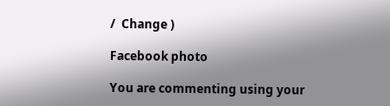/  Change )

Facebook photo

You are commenting using your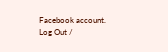Facebook account. Log Out /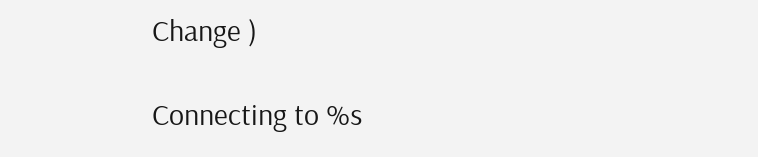Change )

Connecting to %s